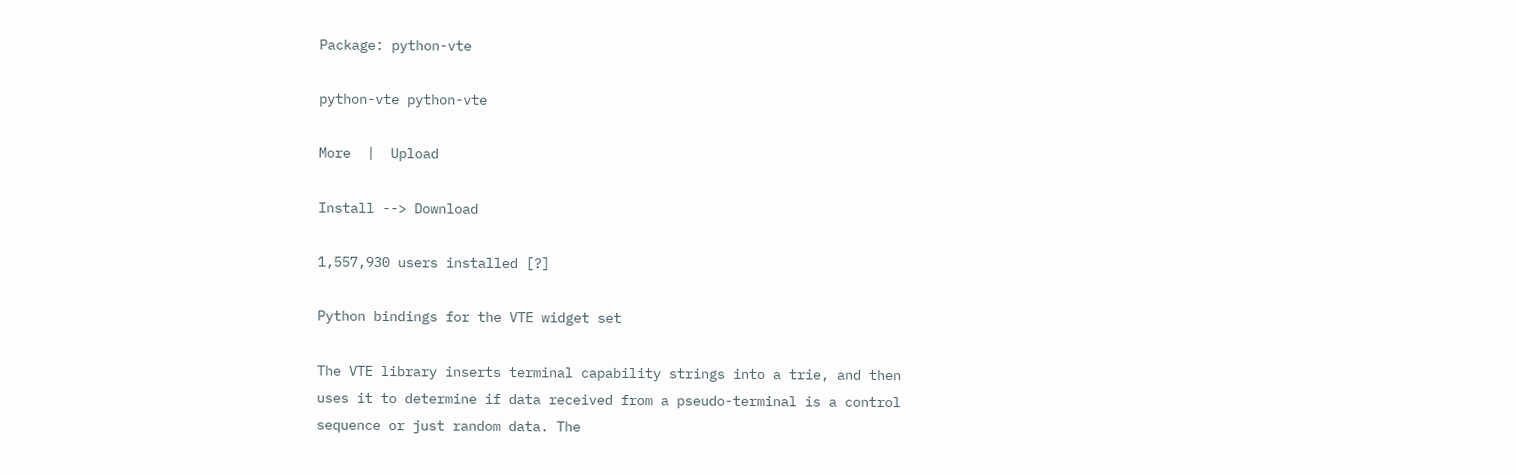Package: python-vte

python-vte python-vte

More  |  Upload

Install --> Download

1,557,930 users installed [?]

Python bindings for the VTE widget set

The VTE library inserts terminal capability strings into a trie, and then
uses it to determine if data received from a pseudo-terminal is a control
sequence or just random data. The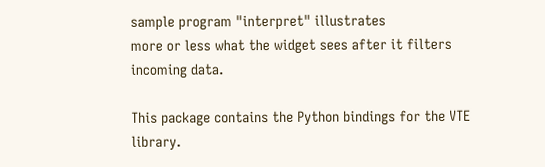sample program "interpret" illustrates
more or less what the widget sees after it filters incoming data.

This package contains the Python bindings for the VTE library.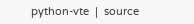python-vte  |  source